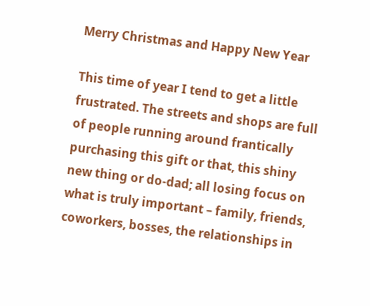Merry Christmas and Happy New Year

This time of year I tend to get a little frustrated. The streets and shops are full of people running around frantically purchasing this gift or that, this shiny new thing or do-dad; all losing focus on what is truly important – family, friends, coworkers, bosses, the relationships in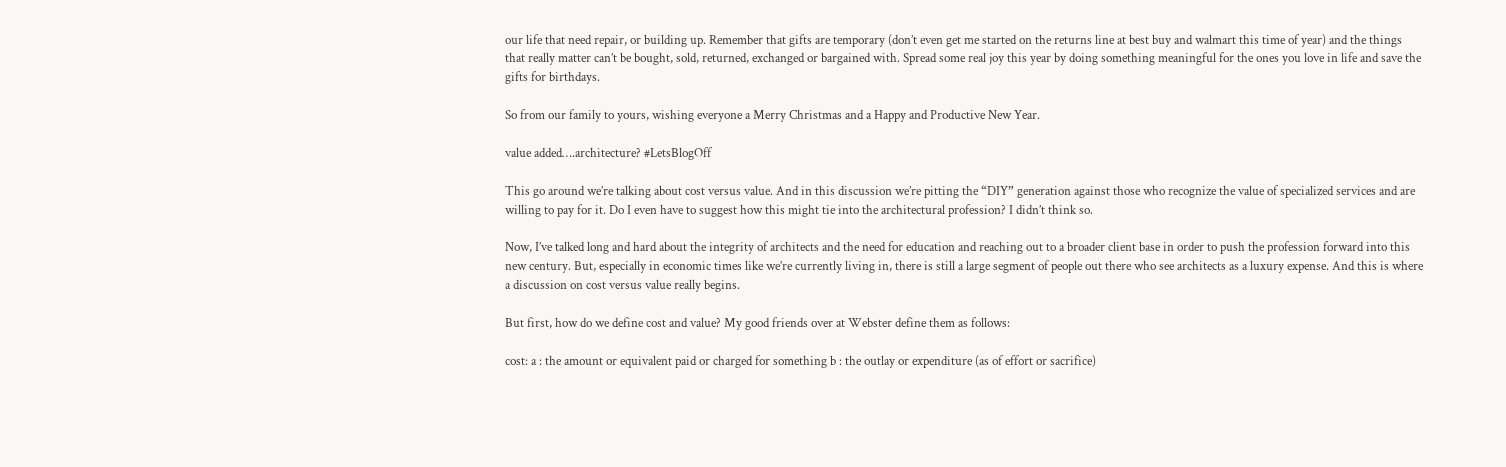our life that need repair, or building up. Remember that gifts are temporary (don’t even get me started on the returns line at best buy and walmart this time of year) and the things that really matter can’t be bought, sold, returned, exchanged or bargained with. Spread some real joy this year by doing something meaningful for the ones you love in life and save the gifts for birthdays.

So from our family to yours, wishing everyone a Merry Christmas and a Happy and Productive New Year.

value added….architecture? #LetsBlogOff

This go around we’re talking about cost versus value. And in this discussion we’re pitting the “DIY” generation against those who recognize the value of specialized services and are willing to pay for it. Do I even have to suggest how this might tie into the architectural profession? I didn’t think so.

Now, I’ve talked long and hard about the integrity of architects and the need for education and reaching out to a broader client base in order to push the profession forward into this new century. But, especially in economic times like we’re currently living in, there is still a large segment of people out there who see architects as a luxury expense. And this is where a discussion on cost versus value really begins.

But first, how do we define cost and value? My good friends over at Webster define them as follows:

cost: a : the amount or equivalent paid or charged for something b : the outlay or expenditure (as of effort or sacrifice)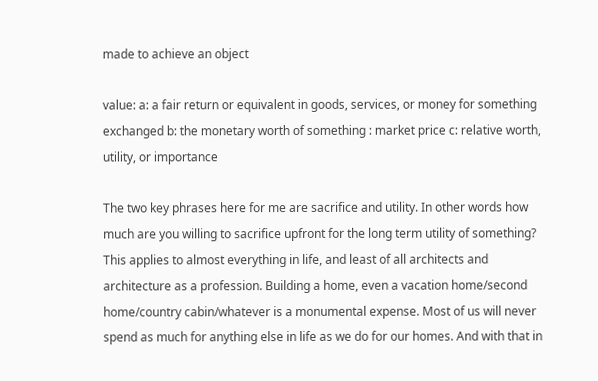made to achieve an object

value: a: a fair return or equivalent in goods, services, or money for something exchanged b: the monetary worth of something : market price c: relative worth, utility, or importance

The two key phrases here for me are sacrifice and utility. In other words how much are you willing to sacrifice upfront for the long term utility of something? This applies to almost everything in life, and least of all architects and architecture as a profession. Building a home, even a vacation home/second home/country cabin/whatever is a monumental expense. Most of us will never spend as much for anything else in life as we do for our homes. And with that in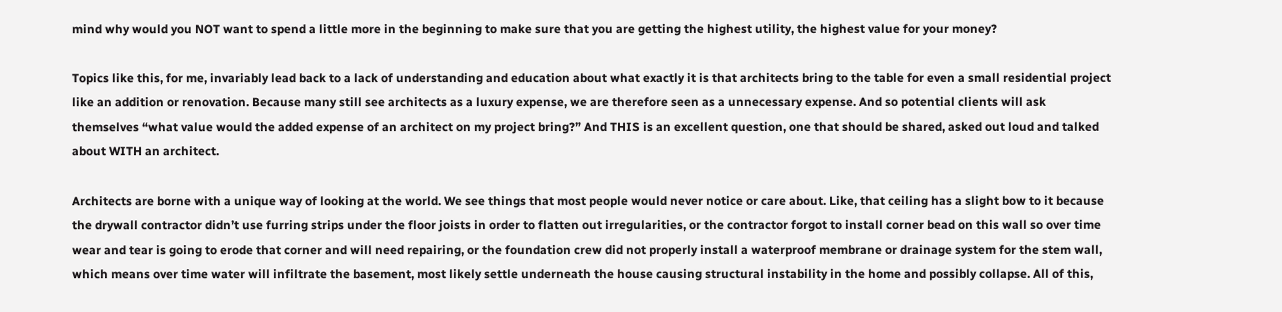mind why would you NOT want to spend a little more in the beginning to make sure that you are getting the highest utility, the highest value for your money?

Topics like this, for me, invariably lead back to a lack of understanding and education about what exactly it is that architects bring to the table for even a small residential project like an addition or renovation. Because many still see architects as a luxury expense, we are therefore seen as a unnecessary expense. And so potential clients will ask themselves “what value would the added expense of an architect on my project bring?” And THIS is an excellent question, one that should be shared, asked out loud and talked about WITH an architect.

Architects are borne with a unique way of looking at the world. We see things that most people would never notice or care about. Like, that ceiling has a slight bow to it because the drywall contractor didn’t use furring strips under the floor joists in order to flatten out irregularities, or the contractor forgot to install corner bead on this wall so over time wear and tear is going to erode that corner and will need repairing, or the foundation crew did not properly install a waterproof membrane or drainage system for the stem wall, which means over time water will infiltrate the basement, most likely settle underneath the house causing structural instability in the home and possibly collapse. All of this,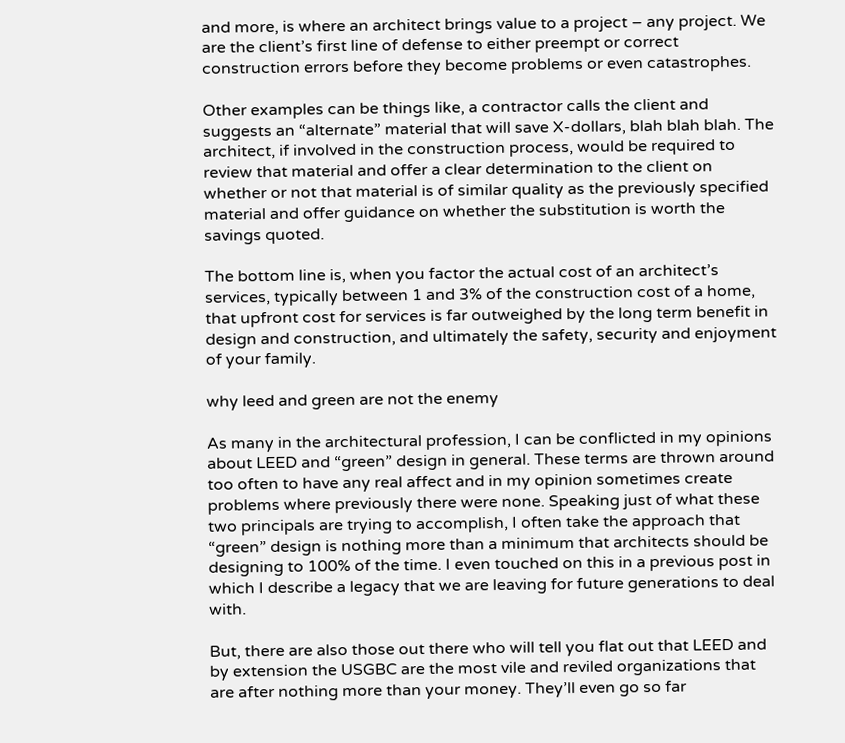and more, is where an architect brings value to a project – any project. We are the client’s first line of defense to either preempt or correct construction errors before they become problems or even catastrophes.

Other examples can be things like, a contractor calls the client and suggests an “alternate” material that will save X-dollars, blah blah blah. The architect, if involved in the construction process, would be required to review that material and offer a clear determination to the client on whether or not that material is of similar quality as the previously specified material and offer guidance on whether the substitution is worth the savings quoted.

The bottom line is, when you factor the actual cost of an architect’s services, typically between 1 and 3% of the construction cost of a home, that upfront cost for services is far outweighed by the long term benefit in design and construction, and ultimately the safety, security and enjoyment of your family.

why leed and green are not the enemy

As many in the architectural profession, I can be conflicted in my opinions about LEED and “green” design in general. These terms are thrown around too often to have any real affect and in my opinion sometimes create problems where previously there were none. Speaking just of what these two principals are trying to accomplish, I often take the approach that “green” design is nothing more than a minimum that architects should be designing to 100% of the time. I even touched on this in a previous post in which I describe a legacy that we are leaving for future generations to deal with.

But, there are also those out there who will tell you flat out that LEED and by extension the USGBC are the most vile and reviled organizations that are after nothing more than your money. They’ll even go so far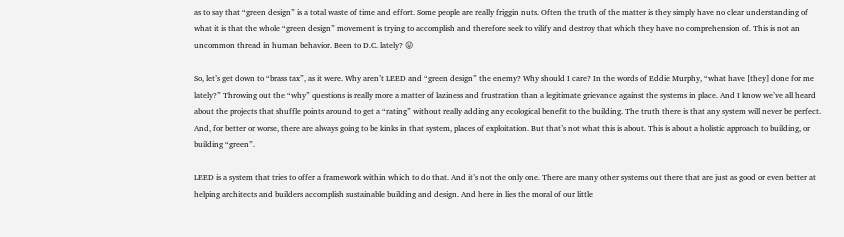as to say that “green design” is a total waste of time and effort. Some people are really friggin nuts. Often the truth of the matter is they simply have no clear understanding of what it is that the whole “green design” movement is trying to accomplish and therefore seek to vilify and destroy that which they have no comprehension of. This is not an uncommon thread in human behavior. Been to D.C. lately? 😛

So, let’s get down to “brass tax”, as it were. Why aren’t LEED and “green design” the enemy? Why should I care? In the words of Eddie Murphy, “what have [they] done for me lately?” Throwing out the “why” questions is really more a matter of laziness and frustration than a legitimate grievance against the systems in place. And I know we’ve all heard about the projects that shuffle points around to get a “rating” without really adding any ecological benefit to the building. The truth there is that any system will never be perfect. And, for better or worse, there are always going to be kinks in that system, places of exploitation. But that’s not what this is about. This is about a holistic approach to building, or building “green”.

LEED is a system that tries to offer a framework within which to do that. And it’s not the only one. There are many other systems out there that are just as good or even better at helping architects and builders accomplish sustainable building and design. And here in lies the moral of our little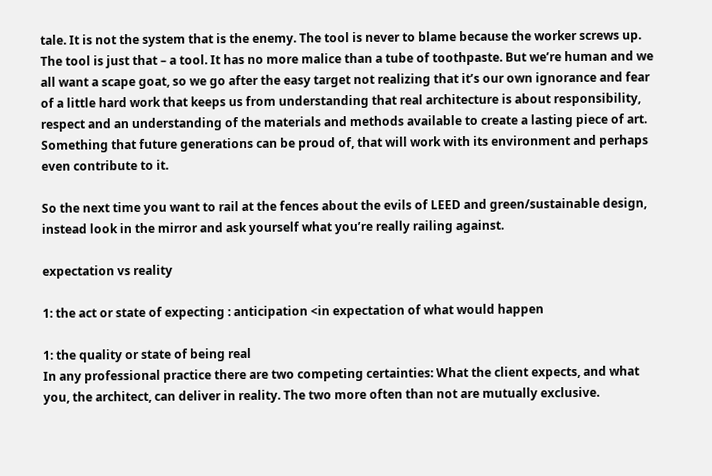tale. It is not the system that is the enemy. The tool is never to blame because the worker screws up. The tool is just that – a tool. It has no more malice than a tube of toothpaste. But we’re human and we all want a scape goat, so we go after the easy target not realizing that it’s our own ignorance and fear of a little hard work that keeps us from understanding that real architecture is about responsibility, respect and an understanding of the materials and methods available to create a lasting piece of art. Something that future generations can be proud of, that will work with its environment and perhaps even contribute to it.

So the next time you want to rail at the fences about the evils of LEED and green/sustainable design, instead look in the mirror and ask yourself what you’re really railing against.

expectation vs reality

1: the act or state of expecting : anticipation <in expectation of what would happen

1: the quality or state of being real
In any professional practice there are two competing certainties: What the client expects, and what you, the architect, can deliver in reality. The two more often than not are mutually exclusive.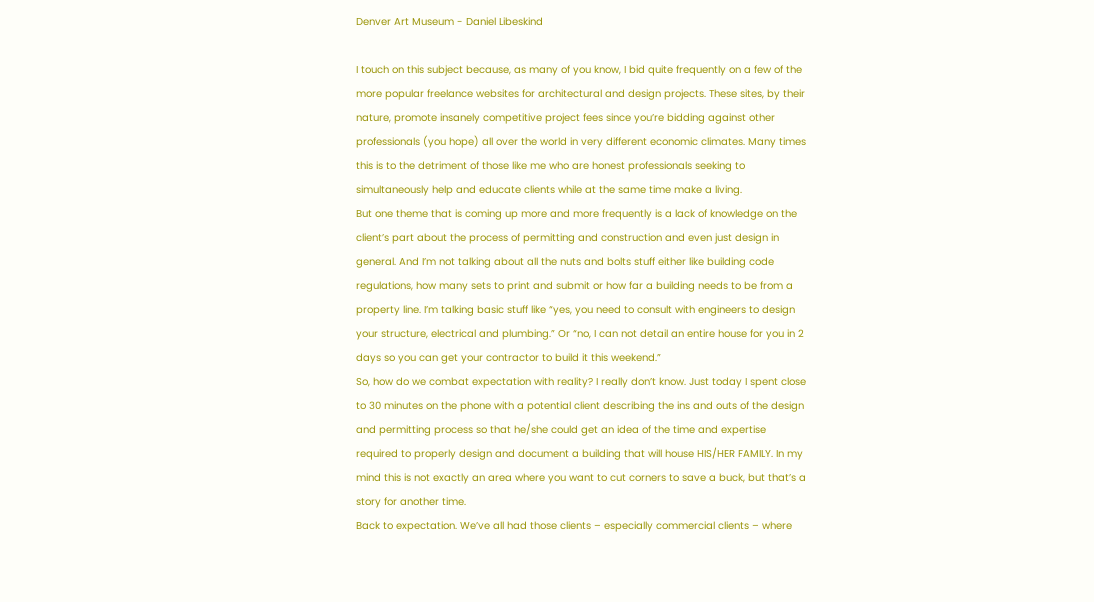Denver Art Museum - Daniel Libeskind

I touch on this subject because, as many of you know, I bid quite frequently on a few of the more popular freelance websites for architectural and design projects. These sites, by their nature, promote insanely competitive project fees since you’re bidding against other professionals (you hope) all over the world in very different economic climates. Many times this is to the detriment of those like me who are honest professionals seeking to simultaneously help and educate clients while at the same time make a living.
But one theme that is coming up more and more frequently is a lack of knowledge on the client’s part about the process of permitting and construction and even just design in general. And I’m not talking about all the nuts and bolts stuff either like building code regulations, how many sets to print and submit or how far a building needs to be from a property line. I’m talking basic stuff like “yes, you need to consult with engineers to design your structure, electrical and plumbing.” Or “no, I can not detail an entire house for you in 2 days so you can get your contractor to build it this weekend.”
So, how do we combat expectation with reality? I really don’t know. Just today I spent close to 30 minutes on the phone with a potential client describing the ins and outs of the design and permitting process so that he/she could get an idea of the time and expertise required to properly design and document a building that will house HIS/HER FAMILY. In my mind this is not exactly an area where you want to cut corners to save a buck, but that’s a story for another time.
Back to expectation. We’ve all had those clients – especially commercial clients – where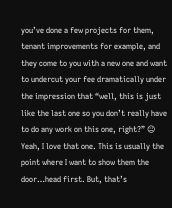you’ve done a few projects for them, tenant improvements for example, and they come to you with a new one and want to undercut your fee dramatically under the impression that “well, this is just like the last one so you don’t really have to do any work on this one, right?” 😐 Yeah, I love that one. This is usually the point where I want to show them the door…head first. But, that’s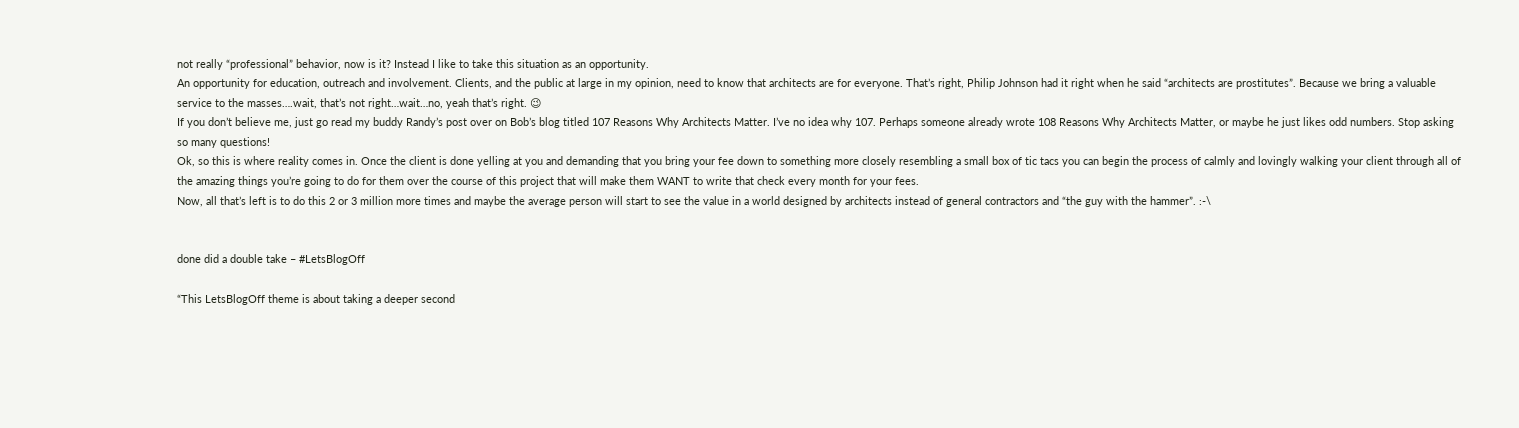not really “professional” behavior, now is it? Instead I like to take this situation as an opportunity.
An opportunity for education, outreach and involvement. Clients, and the public at large in my opinion, need to know that architects are for everyone. That’s right, Philip Johnson had it right when he said “architects are prostitutes”. Because we bring a valuable service to the masses….wait, that’s not right…wait…no, yeah that’s right. 😉
If you don’t believe me, just go read my buddy Randy’s post over on Bob’s blog titled 107 Reasons Why Architects Matter. I’ve no idea why 107. Perhaps someone already wrote 108 Reasons Why Architects Matter, or maybe he just likes odd numbers. Stop asking so many questions!
Ok, so this is where reality comes in. Once the client is done yelling at you and demanding that you bring your fee down to something more closely resembling a small box of tic tacs you can begin the process of calmly and lovingly walking your client through all of the amazing things you’re going to do for them over the course of this project that will make them WANT to write that check every month for your fees.
Now, all that’s left is to do this 2 or 3 million more times and maybe the average person will start to see the value in a world designed by architects instead of general contractors and “the guy with the hammer”. :-\


done did a double take – #LetsBlogOff

“This LetsBlogOff theme is about taking a deeper second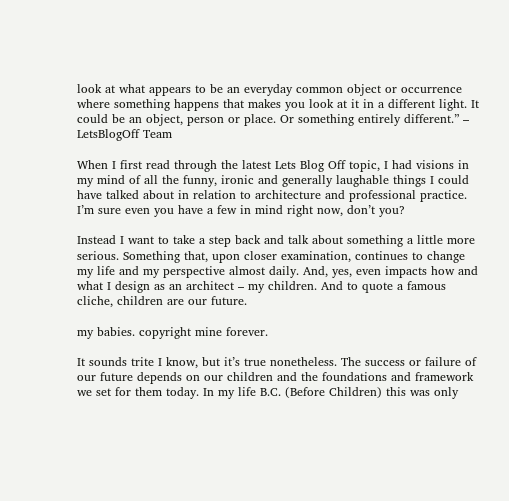look at what appears to be an everyday common object or occurrence where something happens that makes you look at it in a different light. It could be an object, person or place. Or something entirely different.” – LetsBlogOff Team

When I first read through the latest Lets Blog Off topic, I had visions in my mind of all the funny, ironic and generally laughable things I could have talked about in relation to architecture and professional practice. I’m sure even you have a few in mind right now, don’t you?

Instead I want to take a step back and talk about something a little more serious. Something that, upon closer examination, continues to change my life and my perspective almost daily. And, yes, even impacts how and what I design as an architect – my children. And to quote a famous cliche, children are our future.

my babies. copyright mine forever.

It sounds trite I know, but it’s true nonetheless. The success or failure of our future depends on our children and the foundations and framework we set for them today. In my life B.C. (Before Children) this was only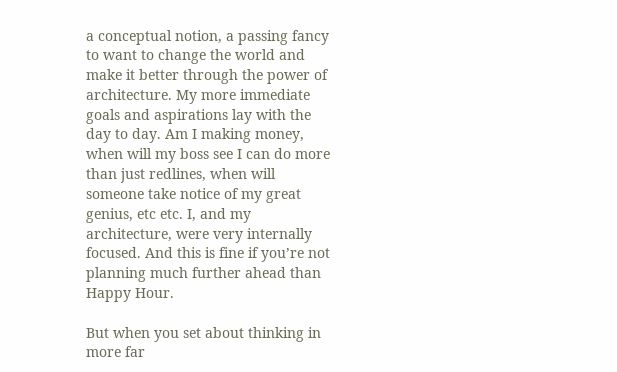a conceptual notion, a passing fancy to want to change the world and make it better through the power of architecture. My more immediate goals and aspirations lay with the day to day. Am I making money, when will my boss see I can do more than just redlines, when will someone take notice of my great genius, etc etc. I, and my architecture, were very internally focused. And this is fine if you’re not planning much further ahead than Happy Hour.

But when you set about thinking in more far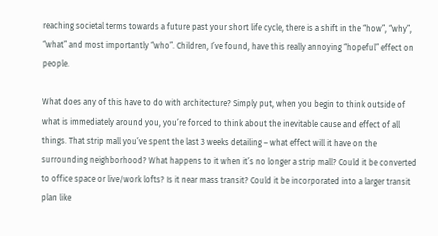reaching societal terms towards a future past your short life cycle, there is a shift in the “how”, “why”, “what” and most importantly “who”. Children, I’ve found, have this really annoying “hopeful” effect on people.

What does any of this have to do with architecture? Simply put, when you begin to think outside of what is immediately around you, you’re forced to think about the inevitable cause and effect of all things. That strip mall you’ve spent the last 3 weeks detailing – what effect will it have on the surrounding neighborhood? What happens to it when it’s no longer a strip mall? Could it be converted to office space or live/work lofts? Is it near mass transit? Could it be incorporated into a larger transit plan like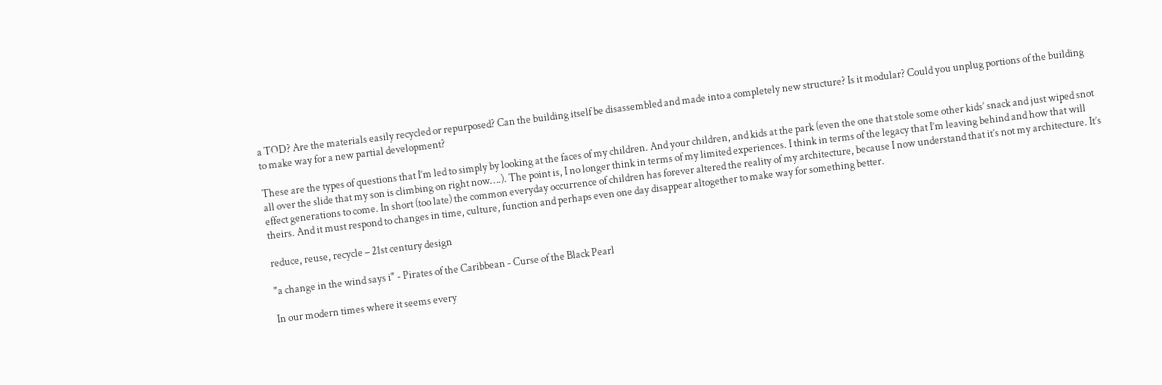a TOD? Are the materials easily recycled or repurposed? Can the building itself be disassembled and made into a completely new structure? Is it modular? Could you unplug portions of the building to make way for a new partial development?

These are the types of questions that I’m led to simply by looking at the faces of my children. And your children, and kids at the park (even the one that stole some other kids’ snack and just wiped snot all over the slide that my son is climbing on right now….). The point is, I no longer think in terms of my limited experiences. I think in terms of the legacy that I’m leaving behind and how that will effect generations to come. In short (too late) the common everyday occurrence of children has forever altered the reality of my architecture, because I now understand that it’s not my architecture. It’s theirs. And it must respond to changes in time, culture, function and perhaps even one day disappear altogether to make way for something better.

reduce, reuse, recycle – 21st century design

"a change in the wind says i" - Pirates of the Caribbean - Curse of the Black Pearl

In our modern times where it seems every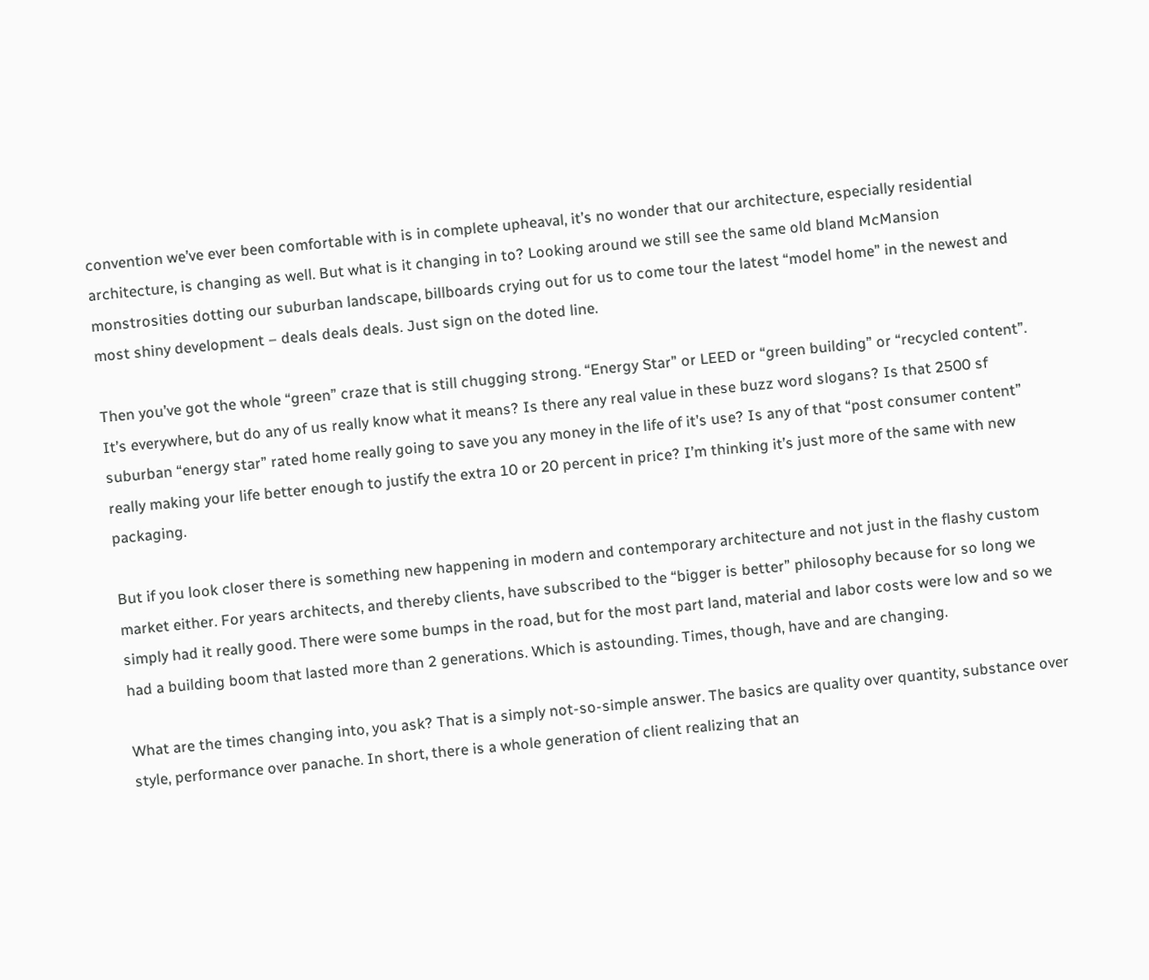convention we’ve ever been comfortable with is in complete upheaval, it’s no wonder that our architecture, especially residential architecture, is changing as well. But what is it changing in to? Looking around we still see the same old bland McMansion monstrosities dotting our suburban landscape, billboards crying out for us to come tour the latest “model home” in the newest and most shiny development – deals deals deals. Just sign on the doted line.

Then you’ve got the whole “green” craze that is still chugging strong. “Energy Star” or LEED or “green building” or “recycled content”. It’s everywhere, but do any of us really know what it means? Is there any real value in these buzz word slogans? Is that 2500 sf suburban “energy star” rated home really going to save you any money in the life of it’s use? Is any of that “post consumer content” really making your life better enough to justify the extra 10 or 20 percent in price? I’m thinking it’s just more of the same with new packaging.

But if you look closer there is something new happening in modern and contemporary architecture and not just in the flashy custom market either. For years architects, and thereby clients, have subscribed to the “bigger is better” philosophy because for so long we simply had it really good. There were some bumps in the road, but for the most part land, material and labor costs were low and so we had a building boom that lasted more than 2 generations. Which is astounding. Times, though, have and are changing.

What are the times changing into, you ask? That is a simply not-so-simple answer. The basics are quality over quantity, substance over style, performance over panache. In short, there is a whole generation of client realizing that an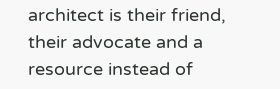architect is their friend, their advocate and a resource instead of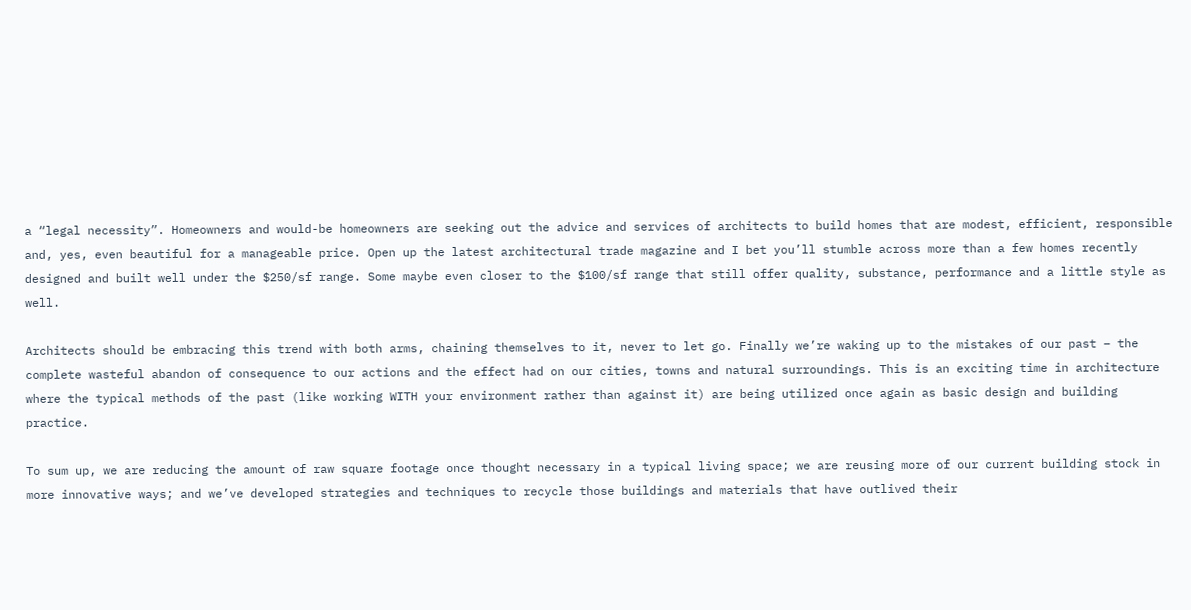a “legal necessity”. Homeowners and would-be homeowners are seeking out the advice and services of architects to build homes that are modest, efficient, responsible and, yes, even beautiful for a manageable price. Open up the latest architectural trade magazine and I bet you’ll stumble across more than a few homes recently designed and built well under the $250/sf range. Some maybe even closer to the $100/sf range that still offer quality, substance, performance and a little style as well.

Architects should be embracing this trend with both arms, chaining themselves to it, never to let go. Finally we’re waking up to the mistakes of our past – the complete wasteful abandon of consequence to our actions and the effect had on our cities, towns and natural surroundings. This is an exciting time in architecture where the typical methods of the past (like working WITH your environment rather than against it) are being utilized once again as basic design and building practice.

To sum up, we are reducing the amount of raw square footage once thought necessary in a typical living space; we are reusing more of our current building stock in more innovative ways; and we’ve developed strategies and techniques to recycle those buildings and materials that have outlived their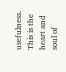usefulness. This is the heart and soul of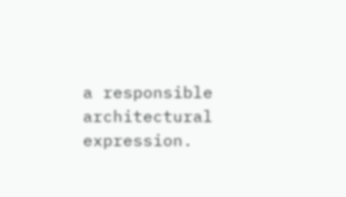a responsible architectural expression.